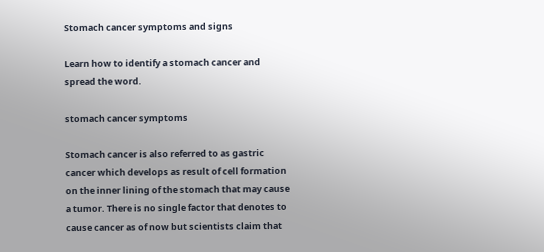Stomach cancer symptoms and signs

Learn how to identify a stomach cancer and spread the word.

stomach cancer symptoms

Stomach cancer is also referred to as gastric cancer which develops as result of cell formation on the inner lining of the stomach that may cause a tumor. There is no single factor that denotes to cause cancer as of now but scientists claim that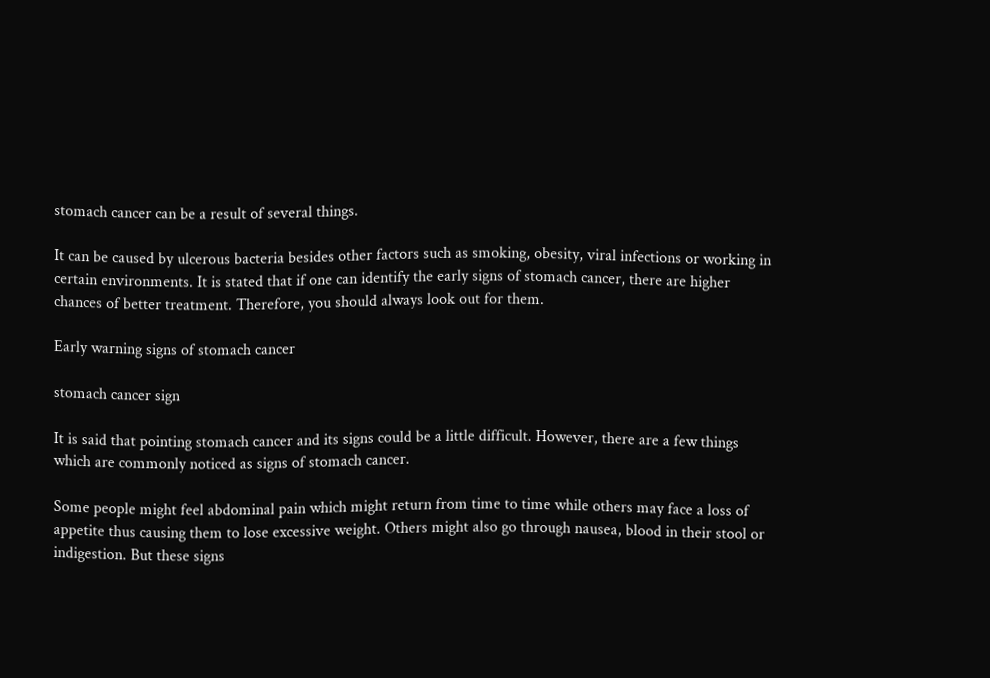stomach cancer can be a result of several things.

It can be caused by ulcerous bacteria besides other factors such as smoking, obesity, viral infections or working in certain environments. It is stated that if one can identify the early signs of stomach cancer, there are higher chances of better treatment. Therefore, you should always look out for them.

Early warning signs of stomach cancer

stomach cancer sign

It is said that pointing stomach cancer and its signs could be a little difficult. However, there are a few things which are commonly noticed as signs of stomach cancer.

Some people might feel abdominal pain which might return from time to time while others may face a loss of appetite thus causing them to lose excessive weight. Others might also go through nausea, blood in their stool or indigestion. But these signs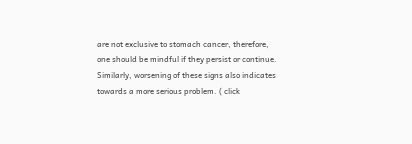are not exclusive to stomach cancer, therefore, one should be mindful if they persist or continue. Similarly, worsening of these signs also indicates towards a more serious problem. ( click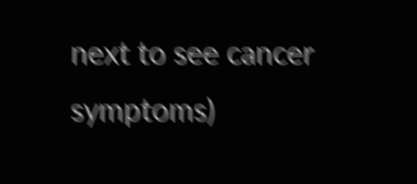next to see cancer symptoms)